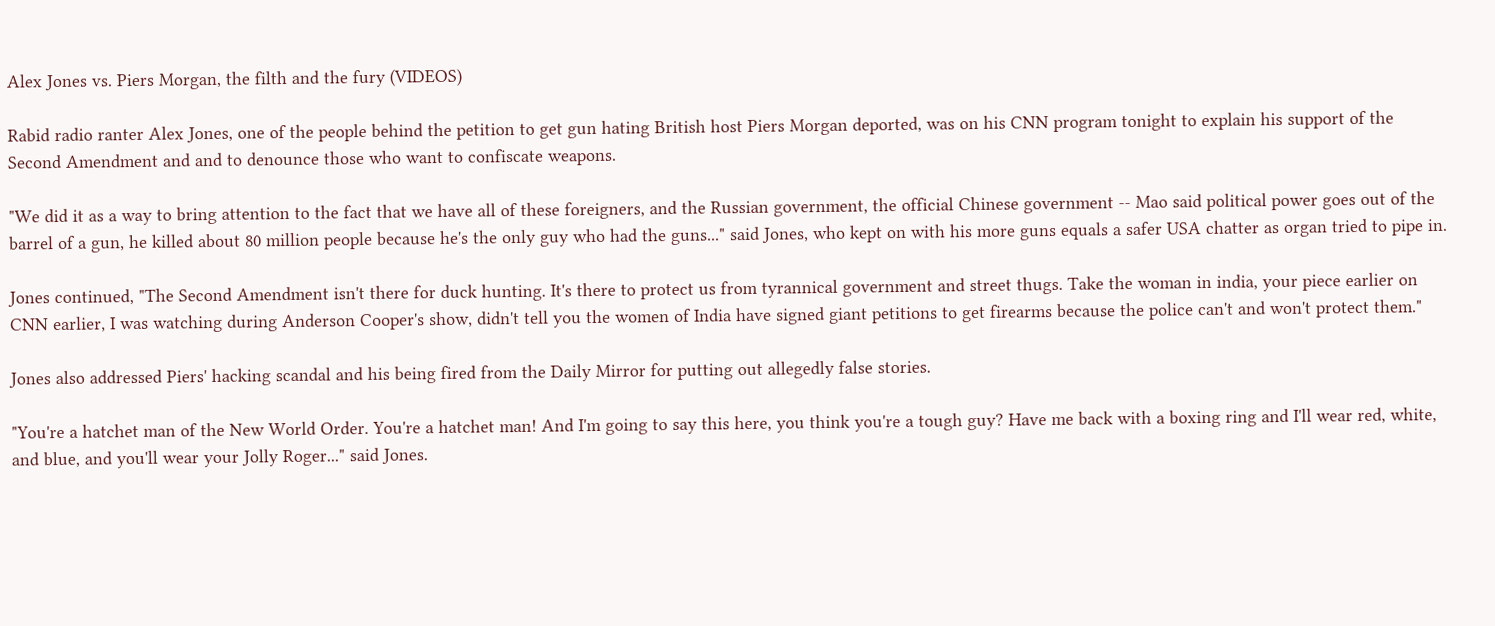Alex Jones vs. Piers Morgan, the filth and the fury (VIDEOS)

Rabid radio ranter Alex Jones, one of the people behind the petition to get gun hating British host Piers Morgan deported, was on his CNN program tonight to explain his support of the Second Amendment and and to denounce those who want to confiscate weapons.

"We did it as a way to bring attention to the fact that we have all of these foreigners, and the Russian government, the official Chinese government -- Mao said political power goes out of the barrel of a gun, he killed about 80 million people because he's the only guy who had the guns..." said Jones, who kept on with his more guns equals a safer USA chatter as organ tried to pipe in.

Jones continued, "The Second Amendment isn't there for duck hunting. It's there to protect us from tyrannical government and street thugs. Take the woman in india, your piece earlier on CNN earlier, I was watching during Anderson Cooper's show, didn't tell you the women of India have signed giant petitions to get firearms because the police can't and won't protect them."

Jones also addressed Piers' hacking scandal and his being fired from the Daily Mirror for putting out allegedly false stories.

"You're a hatchet man of the New World Order. You're a hatchet man! And I'm going to say this here, you think you're a tough guy? Have me back with a boxing ring and I'll wear red, white, and blue, and you'll wear your Jolly Roger..." said Jones.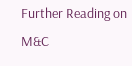Further Reading on M&C